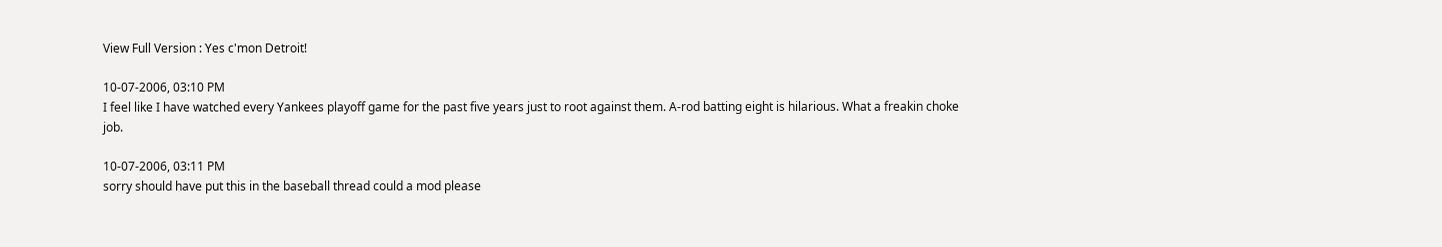View Full Version : Yes c'mon Detroit!

10-07-2006, 03:10 PM
I feel like I have watched every Yankees playoff game for the past five years just to root against them. A-rod batting eight is hilarious. What a freakin choke job.

10-07-2006, 03:11 PM
sorry should have put this in the baseball thread could a mod please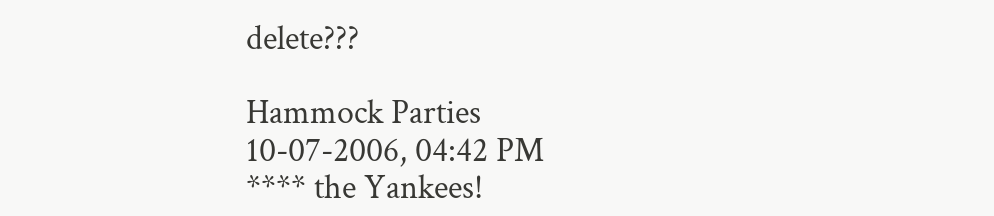delete???

Hammock Parties
10-07-2006, 04:42 PM
**** the Yankees!